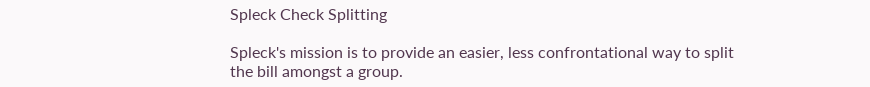Spleck Check Splitting

Spleck's mission is to provide an easier, less confrontational way to split the bill amongst a group.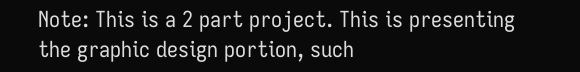Note: This is a 2 part project. This is presenting the graphic design portion, such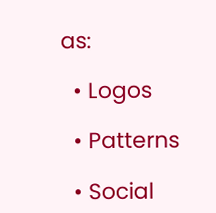as:

  • Logos

  • Patterns

  • Social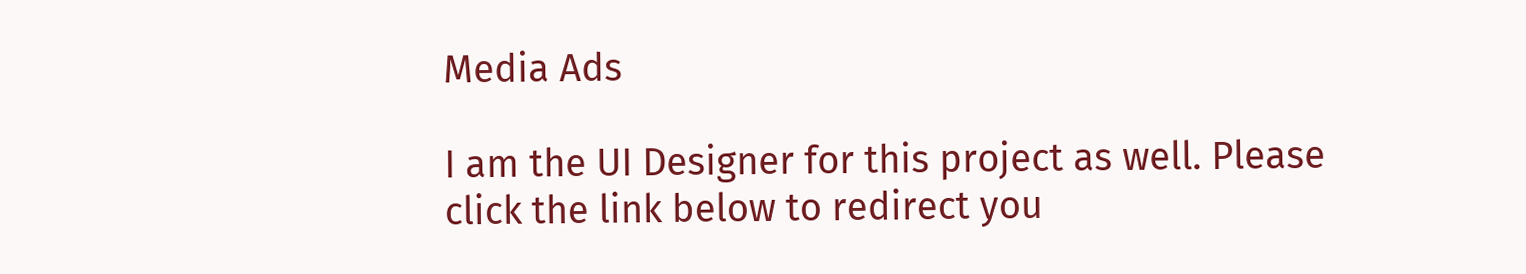Media Ads

I am the UI Designer for this project as well. Please click the link below to redirect you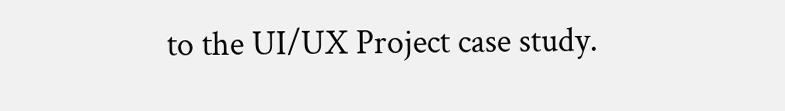to the UI/UX Project case study.